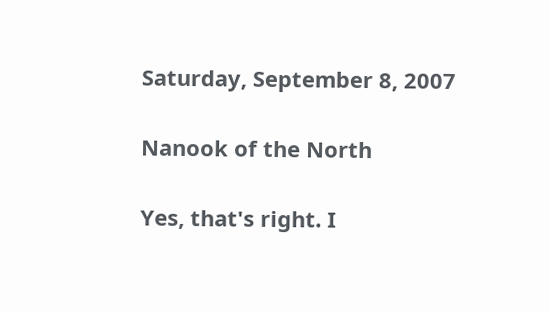Saturday, September 8, 2007

Nanook of the North

Yes, that's right. I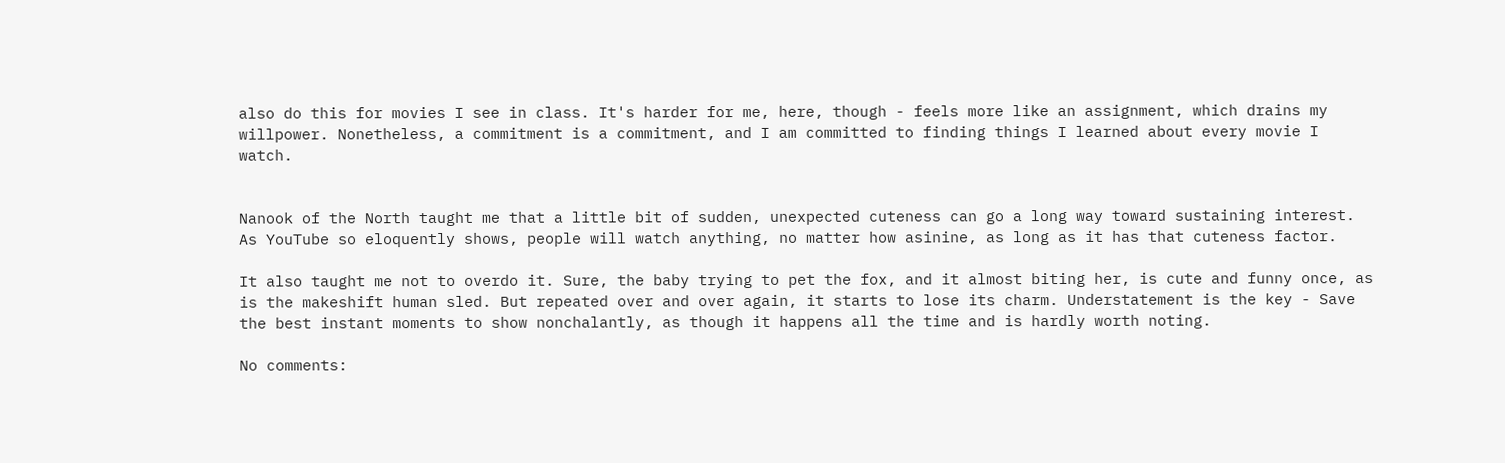also do this for movies I see in class. It's harder for me, here, though - feels more like an assignment, which drains my willpower. Nonetheless, a commitment is a commitment, and I am committed to finding things I learned about every movie I watch.


Nanook of the North taught me that a little bit of sudden, unexpected cuteness can go a long way toward sustaining interest. As YouTube so eloquently shows, people will watch anything, no matter how asinine, as long as it has that cuteness factor.

It also taught me not to overdo it. Sure, the baby trying to pet the fox, and it almost biting her, is cute and funny once, as is the makeshift human sled. But repeated over and over again, it starts to lose its charm. Understatement is the key - Save the best instant moments to show nonchalantly, as though it happens all the time and is hardly worth noting.

No comments: